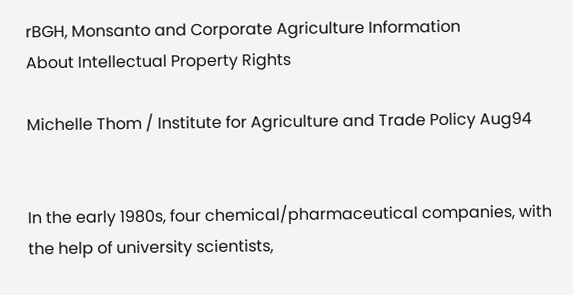rBGH, Monsanto and Corporate Agriculture Information
About Intellectual Property Rights

Michelle Thom / Institute for Agriculture and Trade Policy Aug94


In the early 1980s, four chemical/pharmaceutical companies, with the help of university scientists,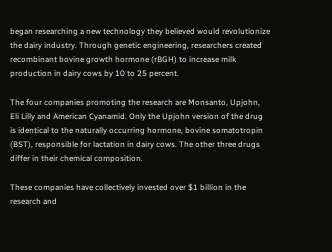began researching a new technology they believed would revolutionize the dairy industry. Through genetic engineering, researchers created recombinant bovine growth hormone (rBGH) to increase milk production in dairy cows by 10 to 25 percent.

The four companies promoting the research are Monsanto, Upjohn, Eli Lilly and American Cyanamid. Only the Upjohn version of the drug is identical to the naturally occurring hormone, bovine somatotropin (BST), responsible for lactation in dairy cows. The other three drugs differ in their chemical composition.

These companies have collectively invested over $1 billion in the research and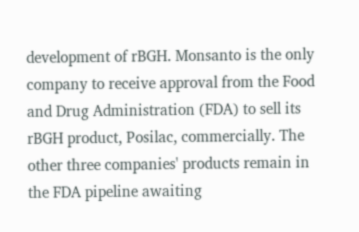development of rBGH. Monsanto is the only company to receive approval from the Food and Drug Administration (FDA) to sell its rBGH product, Posilac, commercially. The other three companies' products remain in the FDA pipeline awaiting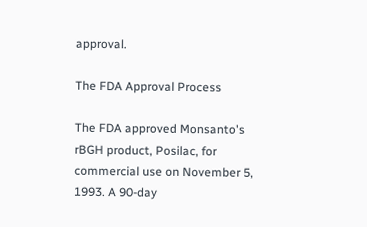approval.

The FDA Approval Process

The FDA approved Monsanto's rBGH product, Posilac, for commercial use on November 5, 1993. A 90-day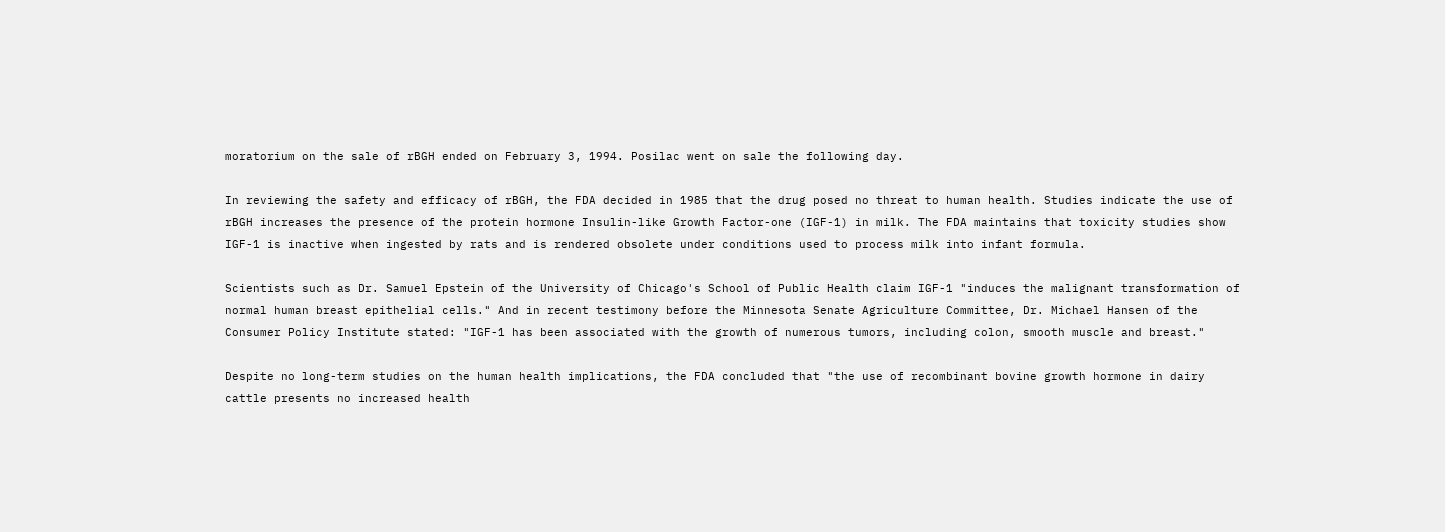moratorium on the sale of rBGH ended on February 3, 1994. Posilac went on sale the following day.

In reviewing the safety and efficacy of rBGH, the FDA decided in 1985 that the drug posed no threat to human health. Studies indicate the use of rBGH increases the presence of the protein hormone Insulin-like Growth Factor-one (IGF-1) in milk. The FDA maintains that toxicity studies show IGF-1 is inactive when ingested by rats and is rendered obsolete under conditions used to process milk into infant formula.

Scientists such as Dr. Samuel Epstein of the University of Chicago's School of Public Health claim IGF-1 "induces the malignant transformation of normal human breast epithelial cells." And in recent testimony before the Minnesota Senate Agriculture Committee, Dr. Michael Hansen of the Consumer Policy Institute stated: "IGF-1 has been associated with the growth of numerous tumors, including colon, smooth muscle and breast."

Despite no long-term studies on the human health implications, the FDA concluded that "the use of recombinant bovine growth hormone in dairy cattle presents no increased health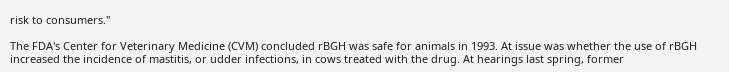risk to consumers."

The FDA's Center for Veterinary Medicine (CVM) concluded rBGH was safe for animals in 1993. At issue was whether the use of rBGH increased the incidence of mastitis, or udder infections, in cows treated with the drug. At hearings last spring, former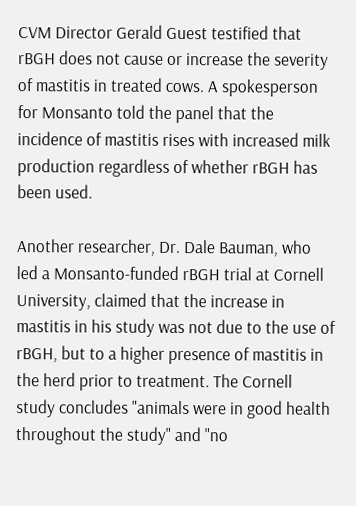CVM Director Gerald Guest testified that rBGH does not cause or increase the severity of mastitis in treated cows. A spokesperson for Monsanto told the panel that the incidence of mastitis rises with increased milk production regardless of whether rBGH has been used.

Another researcher, Dr. Dale Bauman, who led a Monsanto-funded rBGH trial at Cornell University, claimed that the increase in mastitis in his study was not due to the use of rBGH, but to a higher presence of mastitis in the herd prior to treatment. The Cornell study concludes "animals were in good health throughout the study" and "no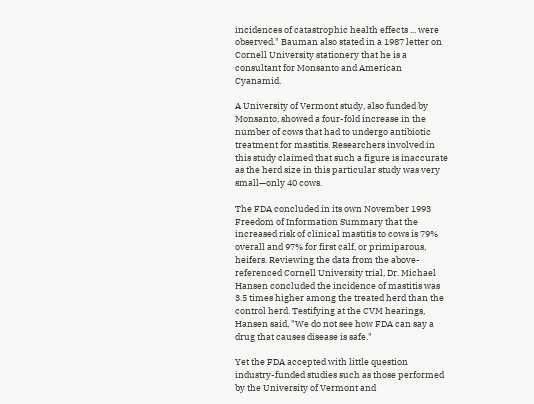incidences of catastrophic health effects ... were observed." Bauman also stated in a 1987 letter on Cornell University stationery that he is a consultant for Monsanto and American Cyanamid.

A University of Vermont study, also funded by Monsanto, showed a four-fold increase in the number of cows that had to undergo antibiotic treatment for mastitis. Researchers involved in this study claimed that such a figure is inaccurate as the herd size in this particular study was very small—only 40 cows.

The FDA concluded in its own November 1993 Freedom of Information Summary that the increased risk of clinical mastitis to cows is 79% overall and 97% for first calf, or primiparous, heifers. Reviewing the data from the above-referenced Cornell University trial, Dr. Michael Hansen concluded the incidence of mastitis was 3.5 times higher among the treated herd than the control herd. Testifying at the CVM hearings, Hansen said, "We do not see how FDA can say a drug that causes disease is safe."

Yet the FDA accepted with little question industry-funded studies such as those performed by the University of Vermont and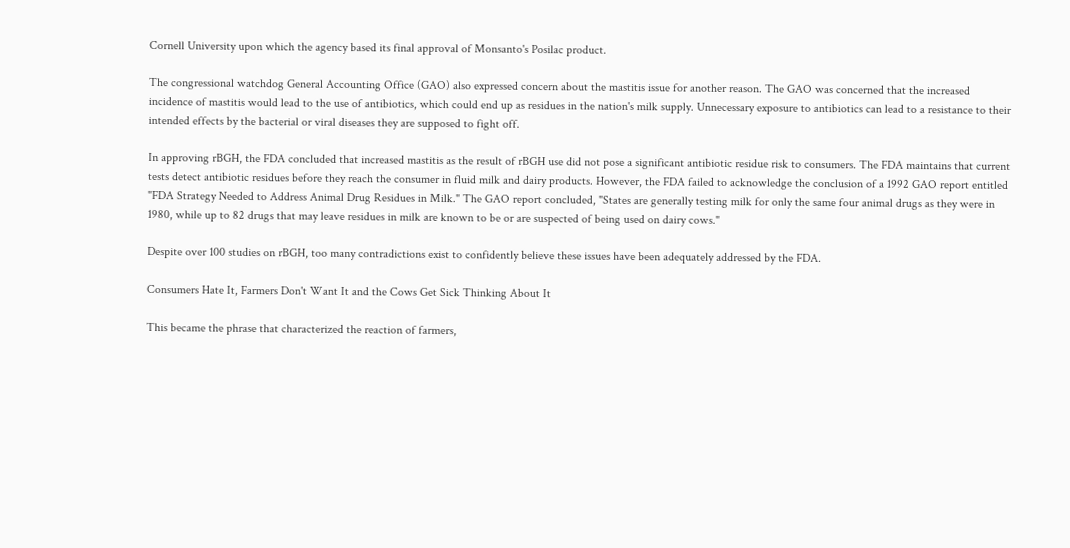Cornell University upon which the agency based its final approval of Monsanto's Posilac product.

The congressional watchdog General Accounting Office (GAO) also expressed concern about the mastitis issue for another reason. The GAO was concerned that the increased incidence of mastitis would lead to the use of antibiotics, which could end up as residues in the nation's milk supply. Unnecessary exposure to antibiotics can lead to a resistance to their intended effects by the bacterial or viral diseases they are supposed to fight off.

In approving rBGH, the FDA concluded that increased mastitis as the result of rBGH use did not pose a significant antibiotic residue risk to consumers. The FDA maintains that current tests detect antibiotic residues before they reach the consumer in fluid milk and dairy products. However, the FDA failed to acknowledge the conclusion of a 1992 GAO report entitled "FDA Strategy Needed to Address Animal Drug Residues in Milk." The GAO report concluded, "States are generally testing milk for only the same four animal drugs as they were in 1980, while up to 82 drugs that may leave residues in milk are known to be or are suspected of being used on dairy cows."

Despite over 100 studies on rBGH, too many contradictions exist to confidently believe these issues have been adequately addressed by the FDA.

Consumers Hate It, Farmers Don't Want It and the Cows Get Sick Thinking About It

This became the phrase that characterized the reaction of farmers,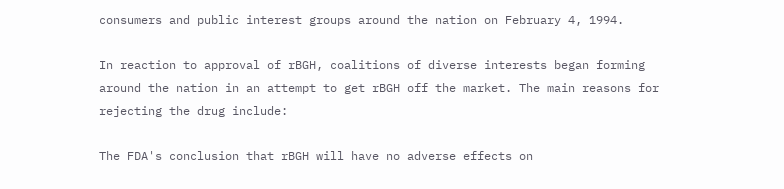consumers and public interest groups around the nation on February 4, 1994.

In reaction to approval of rBGH, coalitions of diverse interests began forming around the nation in an attempt to get rBGH off the market. The main reasons for rejecting the drug include:

The FDA's conclusion that rBGH will have no adverse effects on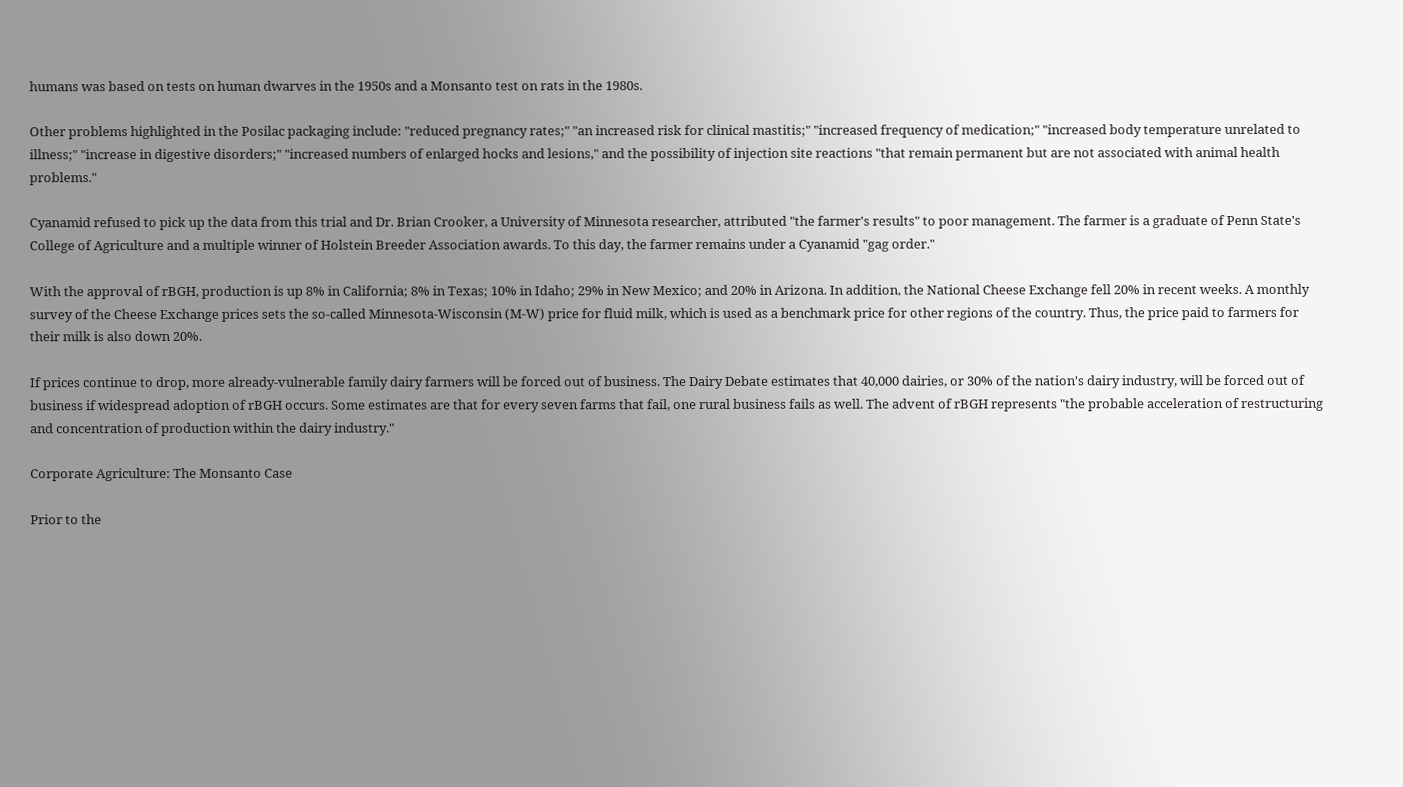humans was based on tests on human dwarves in the 1950s and a Monsanto test on rats in the 1980s.

Other problems highlighted in the Posilac packaging include: "reduced pregnancy rates;" "an increased risk for clinical mastitis;" "increased frequency of medication;" "increased body temperature unrelated to illness;" "increase in digestive disorders;" "increased numbers of enlarged hocks and lesions," and the possibility of injection site reactions "that remain permanent but are not associated with animal health problems."

Cyanamid refused to pick up the data from this trial and Dr. Brian Crooker, a University of Minnesota researcher, attributed "the farmer's results" to poor management. The farmer is a graduate of Penn State's College of Agriculture and a multiple winner of Holstein Breeder Association awards. To this day, the farmer remains under a Cyanamid "gag order."

With the approval of rBGH, production is up 8% in California; 8% in Texas; 10% in Idaho; 29% in New Mexico; and 20% in Arizona. In addition, the National Cheese Exchange fell 20% in recent weeks. A monthly survey of the Cheese Exchange prices sets the so-called Minnesota-Wisconsin (M-W) price for fluid milk, which is used as a benchmark price for other regions of the country. Thus, the price paid to farmers for their milk is also down 20%.

If prices continue to drop, more already-vulnerable family dairy farmers will be forced out of business. The Dairy Debate estimates that 40,000 dairies, or 30% of the nation's dairy industry, will be forced out of business if widespread adoption of rBGH occurs. Some estimates are that for every seven farms that fail, one rural business fails as well. The advent of rBGH represents "the probable acceleration of restructuring and concentration of production within the dairy industry."

Corporate Agriculture: The Monsanto Case

Prior to the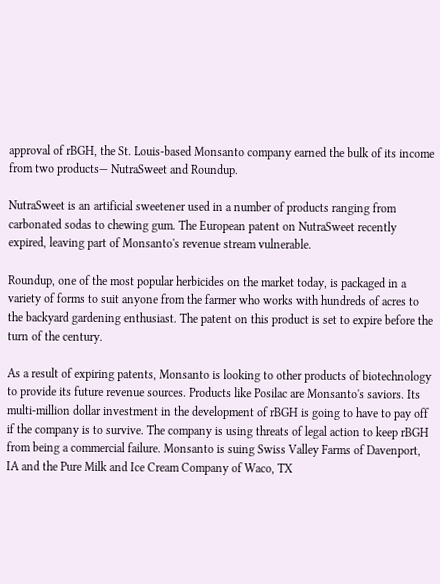approval of rBGH, the St. Louis-based Monsanto company earned the bulk of its income from two products— NutraSweet and Roundup.

NutraSweet is an artificial sweetener used in a number of products ranging from carbonated sodas to chewing gum. The European patent on NutraSweet recently expired, leaving part of Monsanto's revenue stream vulnerable.

Roundup, one of the most popular herbicides on the market today, is packaged in a variety of forms to suit anyone from the farmer who works with hundreds of acres to the backyard gardening enthusiast. The patent on this product is set to expire before the turn of the century.

As a result of expiring patents, Monsanto is looking to other products of biotechnology to provide its future revenue sources. Products like Posilac are Monsanto's saviors. Its multi-million dollar investment in the development of rBGH is going to have to pay off if the company is to survive. The company is using threats of legal action to keep rBGH from being a commercial failure. Monsanto is suing Swiss Valley Farms of Davenport, IA and the Pure Milk and Ice Cream Company of Waco, TX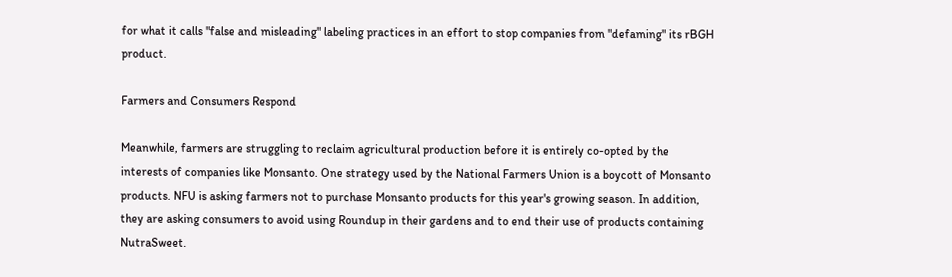for what it calls "false and misleading" labeling practices in an effort to stop companies from "defaming" its rBGH product.

Farmers and Consumers Respond

Meanwhile, farmers are struggling to reclaim agricultural production before it is entirely co-opted by the interests of companies like Monsanto. One strategy used by the National Farmers Union is a boycott of Monsanto products. NFU is asking farmers not to purchase Monsanto products for this year's growing season. In addition, they are asking consumers to avoid using Roundup in their gardens and to end their use of products containing NutraSweet.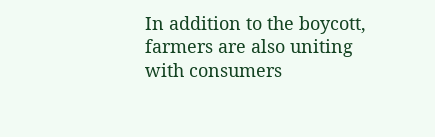In addition to the boycott, farmers are also uniting with consumers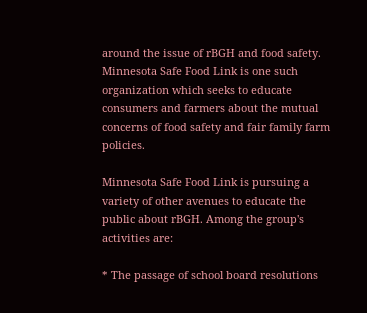around the issue of rBGH and food safety. Minnesota Safe Food Link is one such organization which seeks to educate consumers and farmers about the mutual concerns of food safety and fair family farm policies.

Minnesota Safe Food Link is pursuing a variety of other avenues to educate the public about rBGH. Among the group's activities are:

* The passage of school board resolutions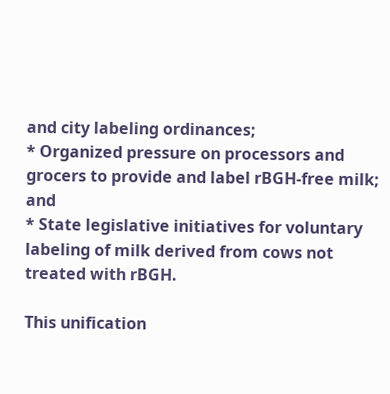and city labeling ordinances;
* Organized pressure on processors and grocers to provide and label rBGH-free milk; and
* State legislative initiatives for voluntary labeling of milk derived from cows not treated with rBGH.

This unification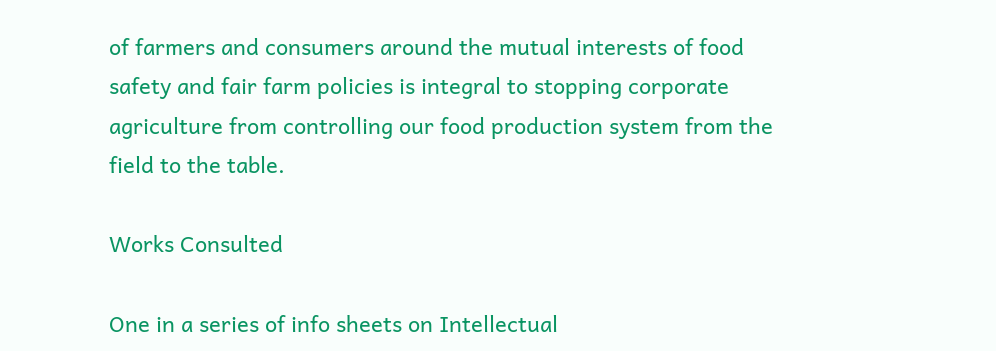of farmers and consumers around the mutual interests of food safety and fair farm policies is integral to stopping corporate agriculture from controlling our food production system from the field to the table.

Works Consulted

One in a series of info sheets on Intellectual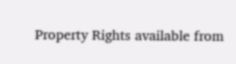Property Rights available from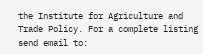the Institute for Agriculture and Trade Policy. For a complete listing send email to: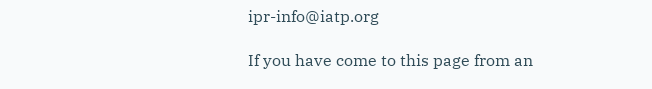ipr-info@iatp.org

If you have come to this page from an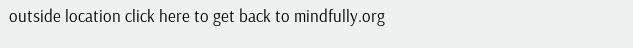outside location click here to get back to mindfully.org